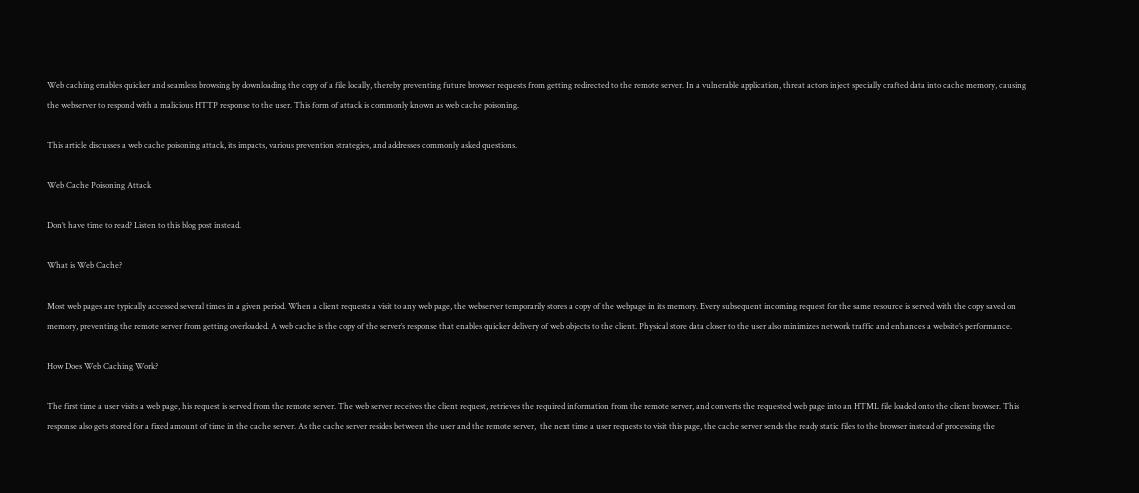Web caching enables quicker and seamless browsing by downloading the copy of a file locally, thereby preventing future browser requests from getting redirected to the remote server. In a vulnerable application, threat actors inject specially crafted data into cache memory, causing the webserver to respond with a malicious HTTP response to the user. This form of attack is commonly known as web cache poisoning.

This article discusses a web cache poisoning attack, its impacts, various prevention strategies, and addresses commonly asked questions.

Web Cache Poisoning Attack

Don’t have time to read? Listen to this blog post instead.

What is Web Cache?

Most web pages are typically accessed several times in a given period. When a client requests a visit to any web page, the webserver temporarily stores a copy of the webpage in its memory. Every subsequent incoming request for the same resource is served with the copy saved on memory, preventing the remote server from getting overloaded. A web cache is the copy of the server’s response that enables quicker delivery of web objects to the client. Physical store data closer to the user also minimizes network traffic and enhances a website’s performance.

How Does Web Caching Work?

The first time a user visits a web page, his request is served from the remote server. The web server receives the client request, retrieves the required information from the remote server, and converts the requested web page into an HTML file loaded onto the client browser. This response also gets stored for a fixed amount of time in the cache server. As the cache server resides between the user and the remote server,  the next time a user requests to visit this page, the cache server sends the ready static files to the browser instead of processing the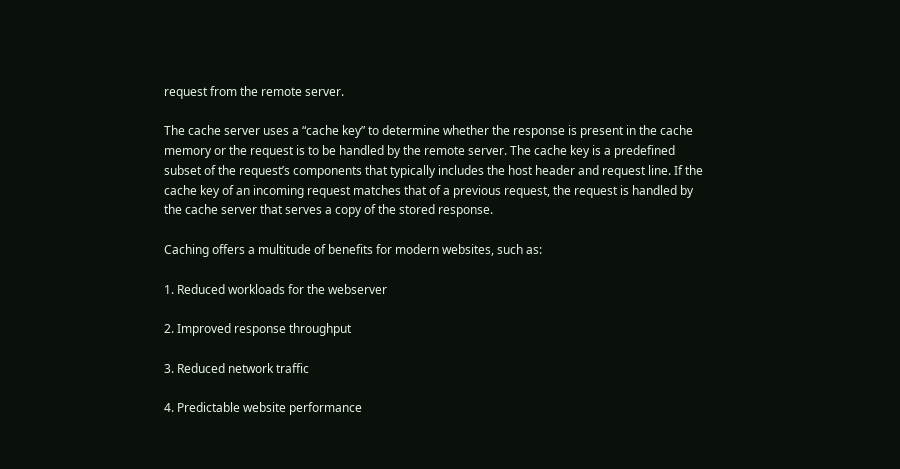request from the remote server.

The cache server uses a “cache key” to determine whether the response is present in the cache memory or the request is to be handled by the remote server. The cache key is a predefined subset of the request’s components that typically includes the host header and request line. If the cache key of an incoming request matches that of a previous request, the request is handled by the cache server that serves a copy of the stored response.

Caching offers a multitude of benefits for modern websites, such as:

1. Reduced workloads for the webserver

2. Improved response throughput

3. Reduced network traffic

4. Predictable website performance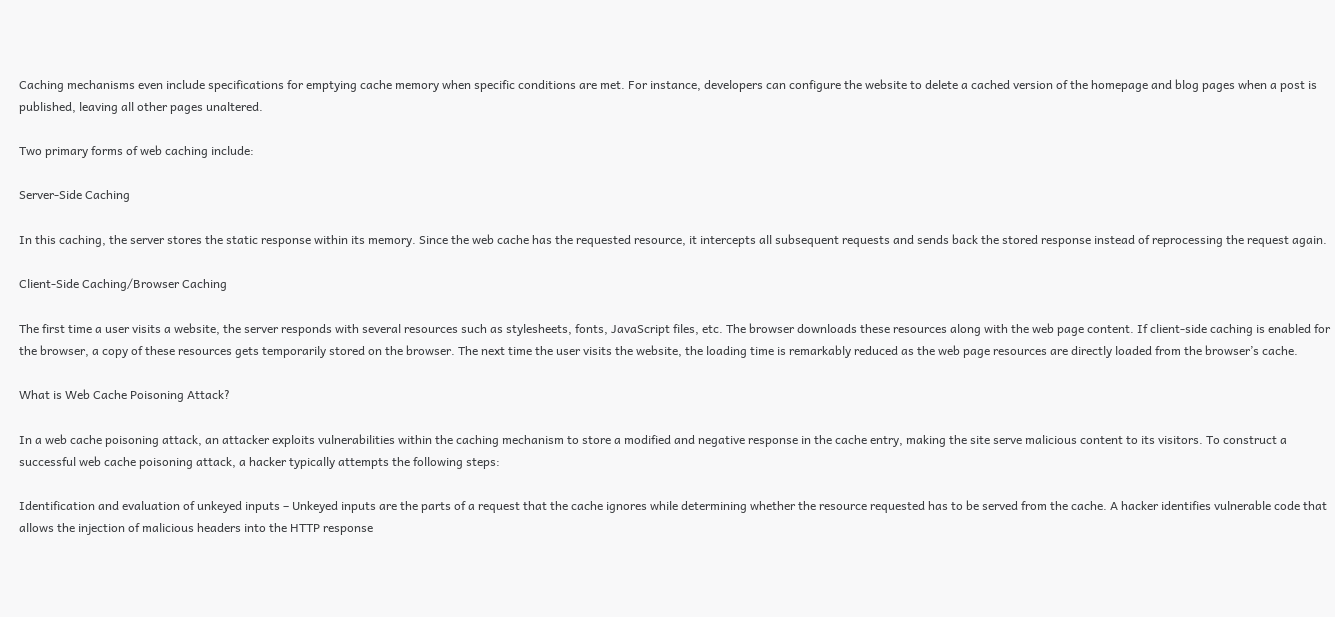Caching mechanisms even include specifications for emptying cache memory when specific conditions are met. For instance, developers can configure the website to delete a cached version of the homepage and blog pages when a post is published, leaving all other pages unaltered.

Two primary forms of web caching include:

Server-Side Caching

In this caching, the server stores the static response within its memory. Since the web cache has the requested resource, it intercepts all subsequent requests and sends back the stored response instead of reprocessing the request again.

Client-Side Caching/Browser Caching

The first time a user visits a website, the server responds with several resources such as stylesheets, fonts, JavaScript files, etc. The browser downloads these resources along with the web page content. If client-side caching is enabled for the browser, a copy of these resources gets temporarily stored on the browser. The next time the user visits the website, the loading time is remarkably reduced as the web page resources are directly loaded from the browser’s cache.

What is Web Cache Poisoning Attack?

In a web cache poisoning attack, an attacker exploits vulnerabilities within the caching mechanism to store a modified and negative response in the cache entry, making the site serve malicious content to its visitors. To construct a successful web cache poisoning attack, a hacker typically attempts the following steps:

Identification and evaluation of unkeyed inputs – Unkeyed inputs are the parts of a request that the cache ignores while determining whether the resource requested has to be served from the cache. A hacker identifies vulnerable code that allows the injection of malicious headers into the HTTP response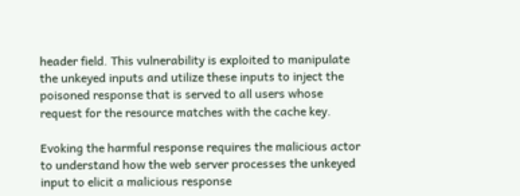header field. This vulnerability is exploited to manipulate the unkeyed inputs and utilize these inputs to inject the poisoned response that is served to all users whose request for the resource matches with the cache key.

Evoking the harmful response requires the malicious actor to understand how the web server processes the unkeyed input to elicit a malicious response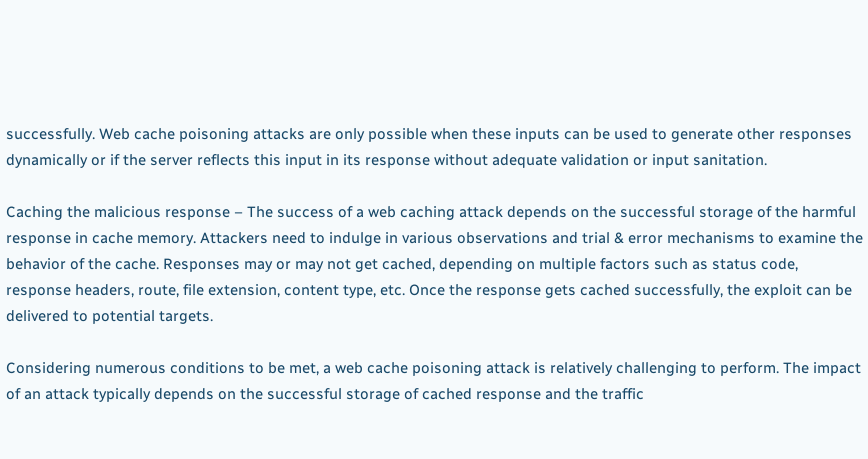successfully. Web cache poisoning attacks are only possible when these inputs can be used to generate other responses dynamically or if the server reflects this input in its response without adequate validation or input sanitation.

Caching the malicious response – The success of a web caching attack depends on the successful storage of the harmful response in cache memory. Attackers need to indulge in various observations and trial & error mechanisms to examine the behavior of the cache. Responses may or may not get cached, depending on multiple factors such as status code, response headers, route, file extension, content type, etc. Once the response gets cached successfully, the exploit can be delivered to potential targets.

Considering numerous conditions to be met, a web cache poisoning attack is relatively challenging to perform. The impact of an attack typically depends on the successful storage of cached response and the traffic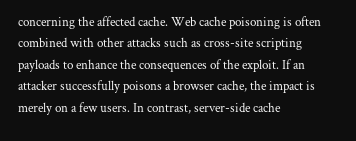concerning the affected cache. Web cache poisoning is often combined with other attacks such as cross-site scripting payloads to enhance the consequences of the exploit. If an attacker successfully poisons a browser cache, the impact is merely on a few users. In contrast, server-side cache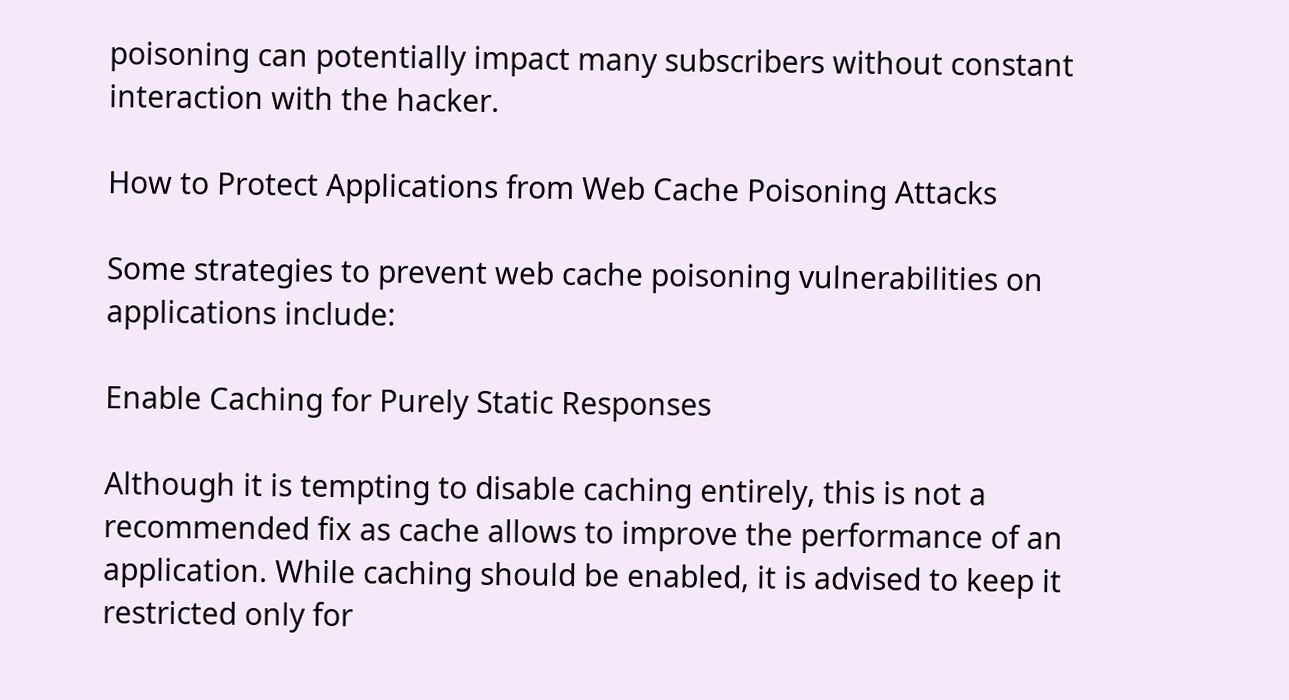poisoning can potentially impact many subscribers without constant interaction with the hacker.

How to Protect Applications from Web Cache Poisoning Attacks

Some strategies to prevent web cache poisoning vulnerabilities on applications include:

Enable Caching for Purely Static Responses

Although it is tempting to disable caching entirely, this is not a recommended fix as cache allows to improve the performance of an application. While caching should be enabled, it is advised to keep it restricted only for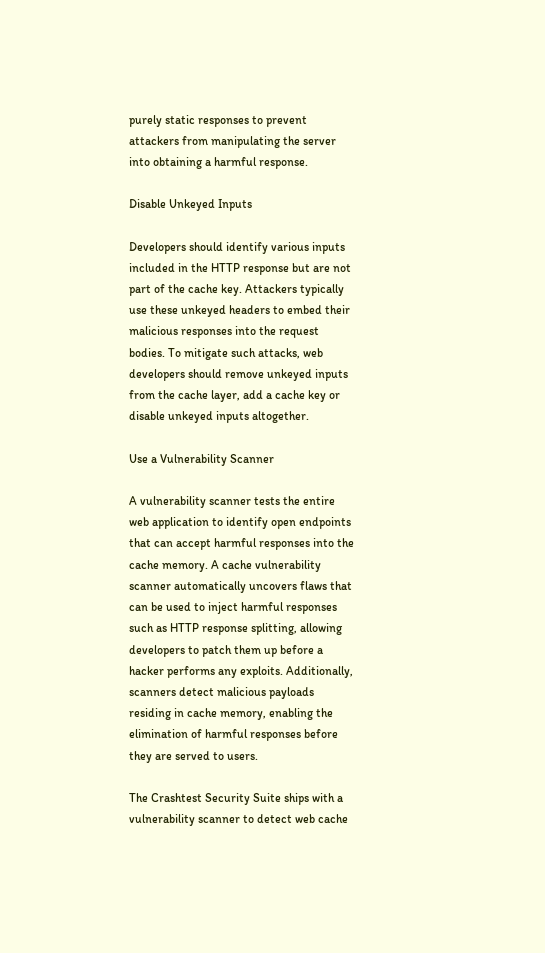purely static responses to prevent attackers from manipulating the server into obtaining a harmful response.

Disable Unkeyed Inputs

Developers should identify various inputs included in the HTTP response but are not part of the cache key. Attackers typically use these unkeyed headers to embed their malicious responses into the request bodies. To mitigate such attacks, web developers should remove unkeyed inputs from the cache layer, add a cache key or disable unkeyed inputs altogether.

Use a Vulnerability Scanner

A vulnerability scanner tests the entire web application to identify open endpoints that can accept harmful responses into the cache memory. A cache vulnerability scanner automatically uncovers flaws that can be used to inject harmful responses such as HTTP response splitting, allowing developers to patch them up before a hacker performs any exploits. Additionally, scanners detect malicious payloads residing in cache memory, enabling the elimination of harmful responses before they are served to users.

The Crashtest Security Suite ships with a vulnerability scanner to detect web cache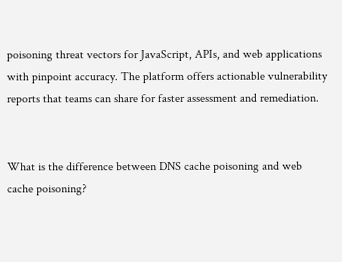poisoning threat vectors for JavaScript, APIs, and web applications with pinpoint accuracy. The platform offers actionable vulnerability reports that teams can share for faster assessment and remediation.


What is the difference between DNS cache poisoning and web cache poisoning?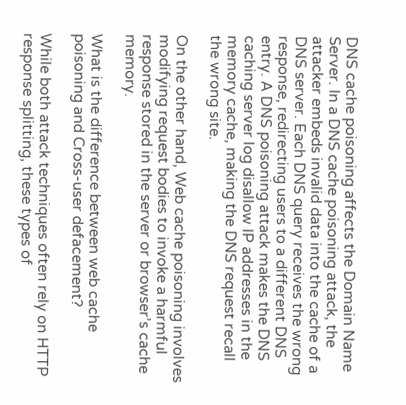DNS cache poisoning affects the Domain Name Server. In a DNS cache poisoning attack, the attacker embeds invalid data into the cache of a DNS server. Each DNS query receives the wrong response, redirecting users to a different DNS entry. A DNS poisoning attack makes the DNS caching server log disallow IP addresses in the memory cache, making the DNS request recall the wrong site.

On the other hand, Web cache poisoning involves modifying request bodies to invoke a harmful response stored in the server or browser’s cache memory.

What is the difference between web cache poisoning and Cross-user defacement?

While both attack techniques often rely on HTTP response splitting, these types of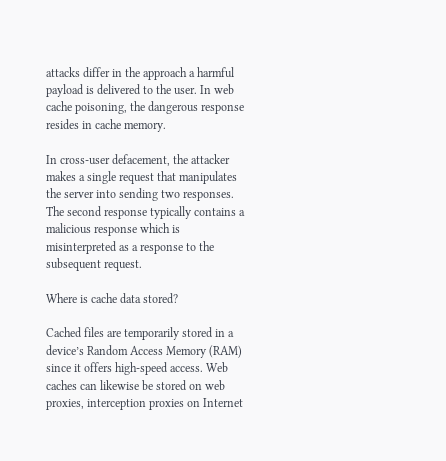attacks differ in the approach a harmful payload is delivered to the user. In web cache poisoning, the dangerous response resides in cache memory.

In cross-user defacement, the attacker makes a single request that manipulates the server into sending two responses. The second response typically contains a malicious response which is misinterpreted as a response to the subsequent request.

Where is cache data stored?

Cached files are temporarily stored in a device’s Random Access Memory (RAM) since it offers high-speed access. Web caches can likewise be stored on web proxies, interception proxies on Internet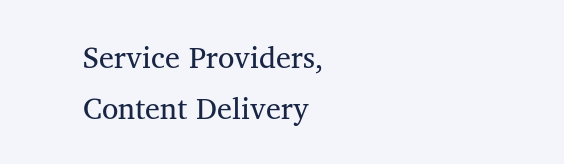Service Providers, Content Delivery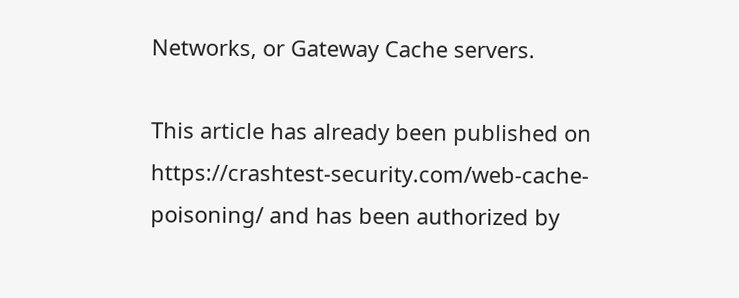Networks, or Gateway Cache servers.

This article has already been published on https://crashtest-security.com/web-cache-poisoning/ and has been authorized by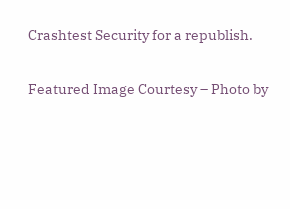Crashtest Security for a republish.

Featured Image Courtesy – Photo by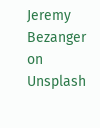Jeremy Bezanger on Unsplash